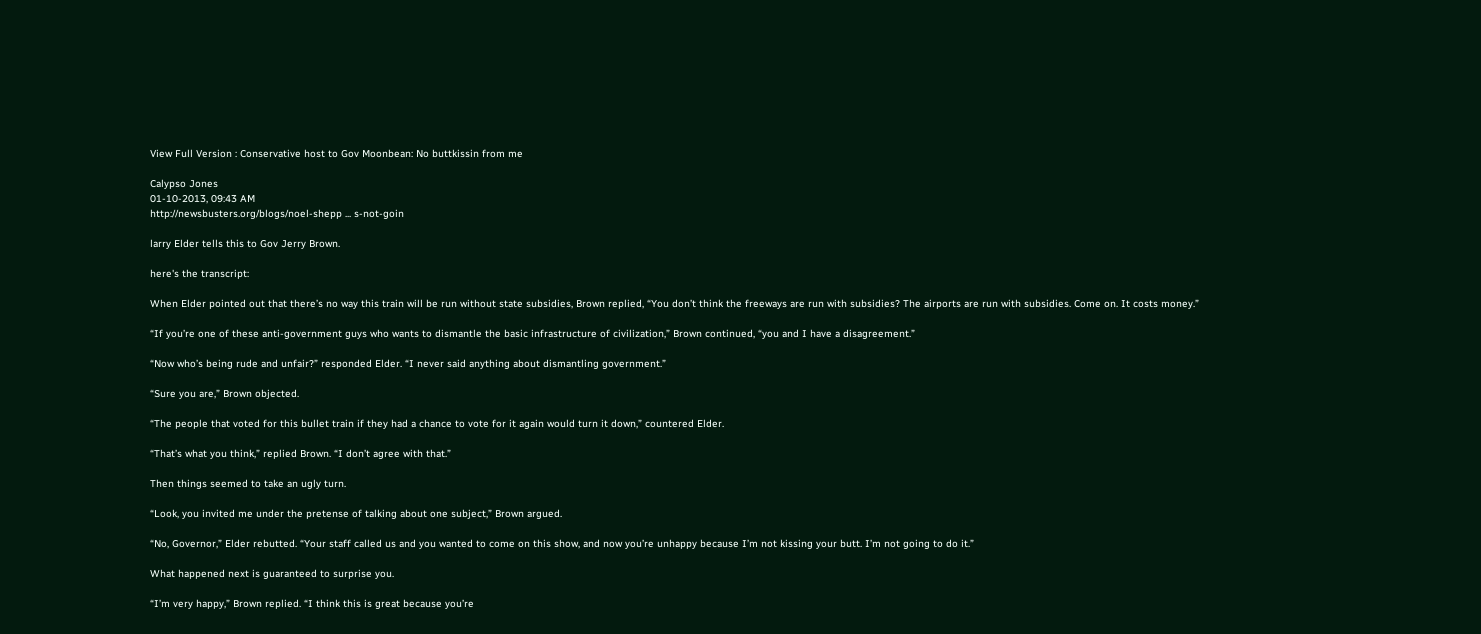View Full Version : Conservative host to Gov Moonbean: No buttkissin from me

Calypso Jones
01-10-2013, 09:43 AM
http://newsbusters.org/blogs/noel-shepp ... s-not-goin

larry Elder tells this to Gov Jerry Brown.

here's the transcript:

When Elder pointed out that there’s no way this train will be run without state subsidies, Brown replied, “You don’t think the freeways are run with subsidies? The airports are run with subsidies. Come on. It costs money.”

“If you’re one of these anti-government guys who wants to dismantle the basic infrastructure of civilization,” Brown continued, “you and I have a disagreement.”

“Now who’s being rude and unfair?” responded Elder. “I never said anything about dismantling government.”

“Sure you are,” Brown objected.

“The people that voted for this bullet train if they had a chance to vote for it again would turn it down,” countered Elder.

“That’s what you think,” replied Brown. “I don’t agree with that.”

Then things seemed to take an ugly turn.

“Look, you invited me under the pretense of talking about one subject,” Brown argued.

“No, Governor,” Elder rebutted. “Your staff called us and you wanted to come on this show, and now you’re unhappy because I’m not kissing your butt. I’m not going to do it.”

What happened next is guaranteed to surprise you.

“I’m very happy,” Brown replied. “I think this is great because you’re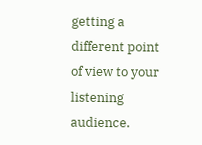getting a different point of view to your listening audience.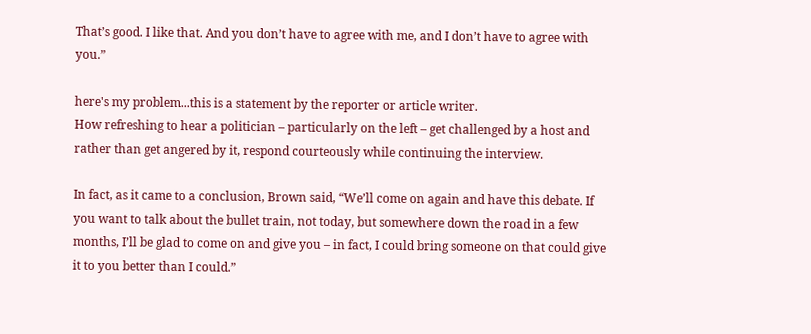That’s good. I like that. And you don’t have to agree with me, and I don’t have to agree with you.”

here's my problem...this is a statement by the reporter or article writer.
How refreshing to hear a politician – particularly on the left – get challenged by a host and rather than get angered by it, respond courteously while continuing the interview.

In fact, as it came to a conclusion, Brown said, “We’ll come on again and have this debate. If you want to talk about the bullet train, not today, but somewhere down the road in a few months, I’ll be glad to come on and give you – in fact, I could bring someone on that could give it to you better than I could.”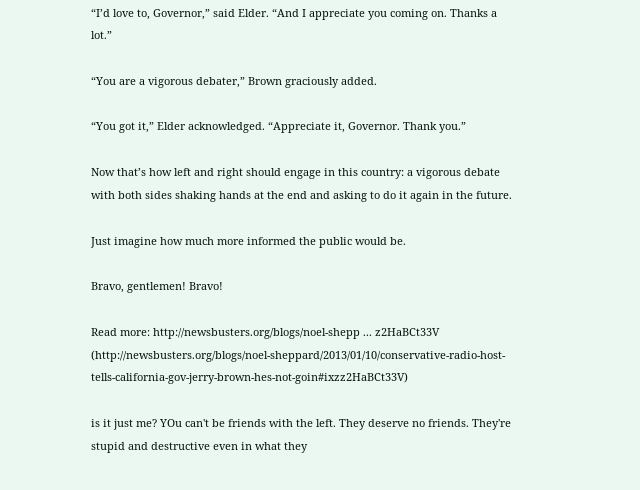“I’d love to, Governor,” said Elder. “And I appreciate you coming on. Thanks a lot.”

“You are a vigorous debater,” Brown graciously added.

“You got it,” Elder acknowledged. “Appreciate it, Governor. Thank you.”

Now that’s how left and right should engage in this country: a vigorous debate with both sides shaking hands at the end and asking to do it again in the future.

Just imagine how much more informed the public would be.

Bravo, gentlemen! Bravo!

Read more: http://newsbusters.org/blogs/noel-shepp ... z2HaBCt33V (http://newsbusters.org/blogs/noel-sheppard/2013/01/10/conservative-radio-host-tells-california-gov-jerry-brown-hes-not-goin#ixzz2HaBCt33V)

is it just me? YOu can't be friends with the left. They deserve no friends. They're stupid and destructive even in what they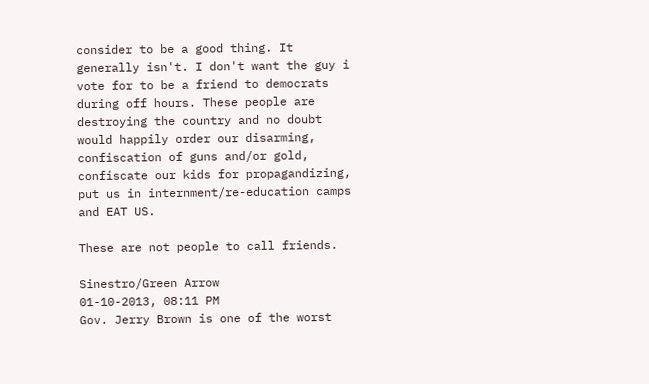consider to be a good thing. It generally isn't. I don't want the guy i vote for to be a friend to democrats during off hours. These people are destroying the country and no doubt would happily order our disarming, confiscation of guns and/or gold, confiscate our kids for propagandizing, put us in internment/re-education camps and EAT US.

These are not people to call friends.

Sinestro/Green Arrow
01-10-2013, 08:11 PM
Gov. Jerry Brown is one of the worst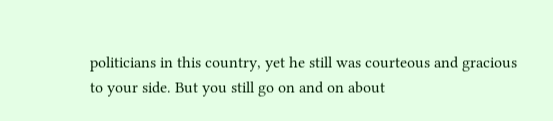politicians in this country, yet he still was courteous and gracious to your side. But you still go on and on about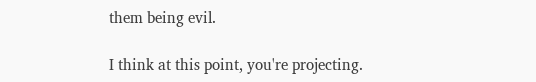them being evil.

I think at this point, you're projecting.